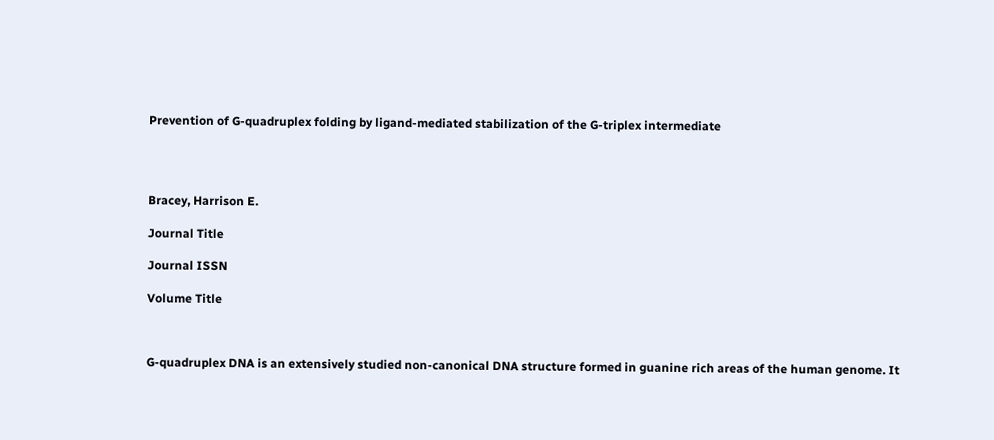Prevention of G-quadruplex folding by ligand-mediated stabilization of the G-triplex intermediate




Bracey, Harrison E.

Journal Title

Journal ISSN

Volume Title



G-quadruplex DNA is an extensively studied non-canonical DNA structure formed in guanine rich areas of the human genome. It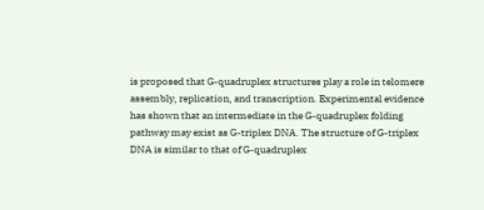is proposed that G-quadruplex structures play a role in telomere assembly, replication, and transcription. Experimental evidence has shown that an intermediate in the G-quadruplex folding pathway may exist as G-triplex DNA. The structure of G-triplex DNA is similar to that of G-quadruplex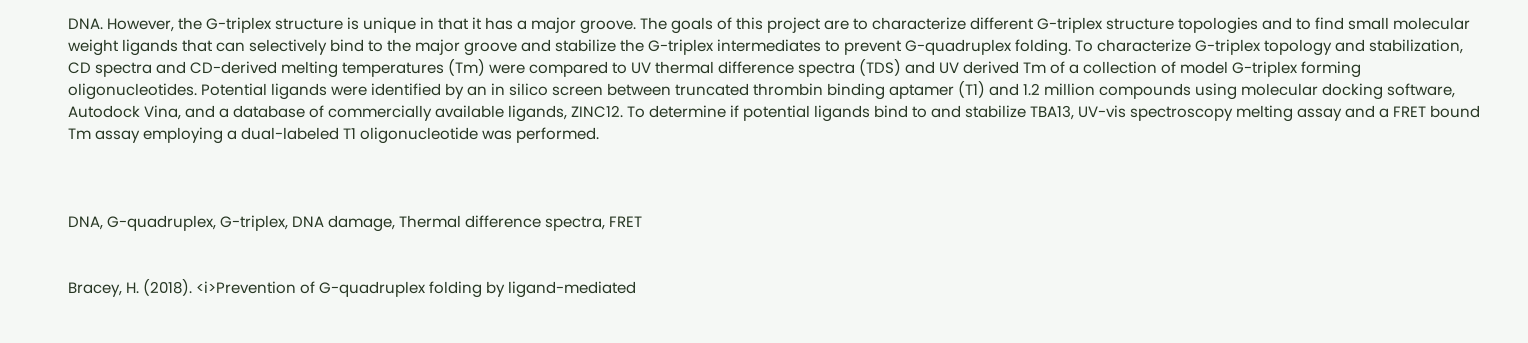DNA. However, the G-triplex structure is unique in that it has a major groove. The goals of this project are to characterize different G-triplex structure topologies and to find small molecular weight ligands that can selectively bind to the major groove and stabilize the G-triplex intermediates to prevent G-quadruplex folding. To characterize G-triplex topology and stabilization, CD spectra and CD-derived melting temperatures (Tm) were compared to UV thermal difference spectra (TDS) and UV derived Tm of a collection of model G-triplex forming oligonucleotides. Potential ligands were identified by an in silico screen between truncated thrombin binding aptamer (T1) and 1.2 million compounds using molecular docking software, Autodock Vina, and a database of commercially available ligands, ZINC12. To determine if potential ligands bind to and stabilize TBA13, UV-vis spectroscopy melting assay and a FRET bound Tm assay employing a dual-labeled T1 oligonucleotide was performed.



DNA, G-quadruplex, G-triplex, DNA damage, Thermal difference spectra, FRET


Bracey, H. (2018). <i>Prevention of G-quadruplex folding by ligand-mediated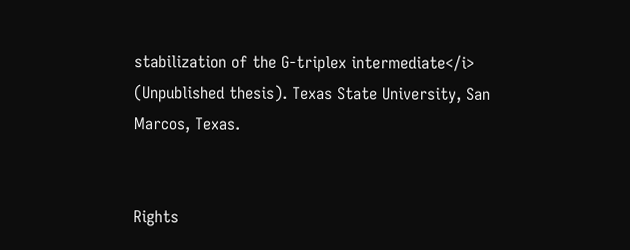stabilization of the G-triplex intermediate</i> (Unpublished thesis). Texas State University, San Marcos, Texas.


Rights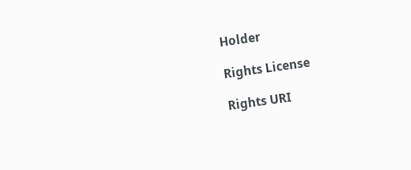Holder

Rights License

Rights URI